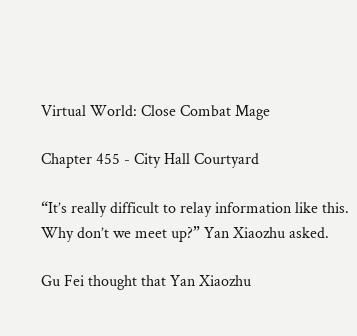Virtual World: Close Combat Mage

Chapter 455 - City Hall Courtyard

“It’s really difficult to relay information like this. Why don’t we meet up?” Yan Xiaozhu asked.

Gu Fei thought that Yan Xiaozhu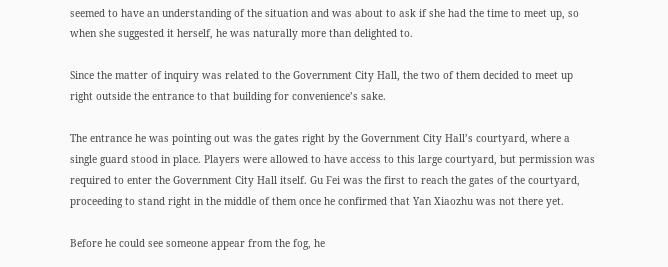seemed to have an understanding of the situation and was about to ask if she had the time to meet up, so when she suggested it herself, he was naturally more than delighted to.

Since the matter of inquiry was related to the Government City Hall, the two of them decided to meet up right outside the entrance to that building for convenience’s sake.

The entrance he was pointing out was the gates right by the Government City Hall’s courtyard, where a single guard stood in place. Players were allowed to have access to this large courtyard, but permission was required to enter the Government City Hall itself. Gu Fei was the first to reach the gates of the courtyard, proceeding to stand right in the middle of them once he confirmed that Yan Xiaozhu was not there yet.

Before he could see someone appear from the fog, he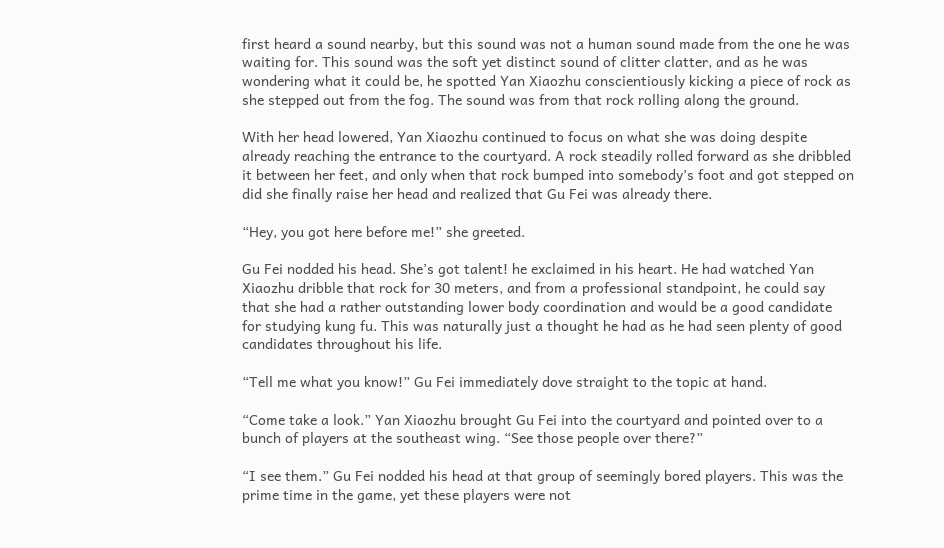first heard a sound nearby, but this sound was not a human sound made from the one he was waiting for. This sound was the soft yet distinct sound of clitter clatter, and as he was wondering what it could be, he spotted Yan Xiaozhu conscientiously kicking a piece of rock as she stepped out from the fog. The sound was from that rock rolling along the ground.

With her head lowered, Yan Xiaozhu continued to focus on what she was doing despite already reaching the entrance to the courtyard. A rock steadily rolled forward as she dribbled it between her feet, and only when that rock bumped into somebody’s foot and got stepped on did she finally raise her head and realized that Gu Fei was already there.

“Hey, you got here before me!” she greeted.

Gu Fei nodded his head. She’s got talent! he exclaimed in his heart. He had watched Yan Xiaozhu dribble that rock for 30 meters, and from a professional standpoint, he could say that she had a rather outstanding lower body coordination and would be a good candidate for studying kung fu. This was naturally just a thought he had as he had seen plenty of good candidates throughout his life.

“Tell me what you know!” Gu Fei immediately dove straight to the topic at hand.

“Come take a look.” Yan Xiaozhu brought Gu Fei into the courtyard and pointed over to a bunch of players at the southeast wing. “See those people over there?”

“I see them.” Gu Fei nodded his head at that group of seemingly bored players. This was the prime time in the game, yet these players were not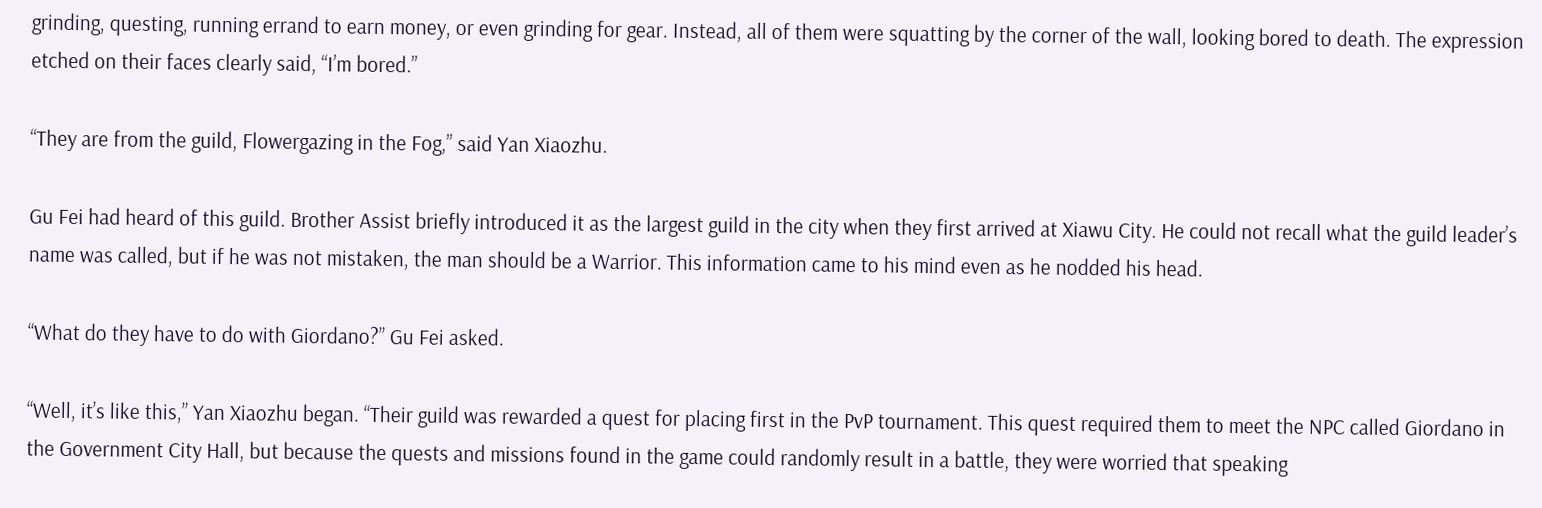grinding, questing, running errand to earn money, or even grinding for gear. Instead, all of them were squatting by the corner of the wall, looking bored to death. The expression etched on their faces clearly said, “I’m bored.”

“They are from the guild, Flowergazing in the Fog,” said Yan Xiaozhu.

Gu Fei had heard of this guild. Brother Assist briefly introduced it as the largest guild in the city when they first arrived at Xiawu City. He could not recall what the guild leader’s name was called, but if he was not mistaken, the man should be a Warrior. This information came to his mind even as he nodded his head.

“What do they have to do with Giordano?” Gu Fei asked.

“Well, it’s like this,” Yan Xiaozhu began. “Their guild was rewarded a quest for placing first in the PvP tournament. This quest required them to meet the NPC called Giordano in the Government City Hall, but because the quests and missions found in the game could randomly result in a battle, they were worried that speaking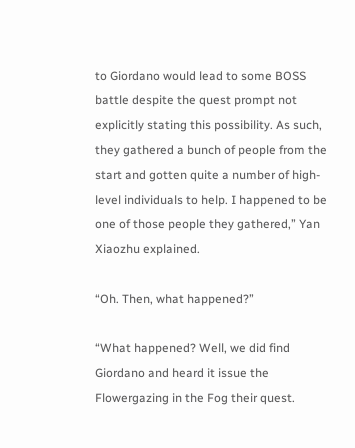to Giordano would lead to some BOSS battle despite the quest prompt not explicitly stating this possibility. As such, they gathered a bunch of people from the start and gotten quite a number of high-level individuals to help. I happened to be one of those people they gathered,” Yan Xiaozhu explained.

“Oh. Then, what happened?”

“What happened? Well, we did find Giordano and heard it issue the Flowergazing in the Fog their quest.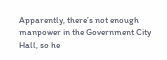Apparently, there’s not enough manpower in the Government City Hall, so he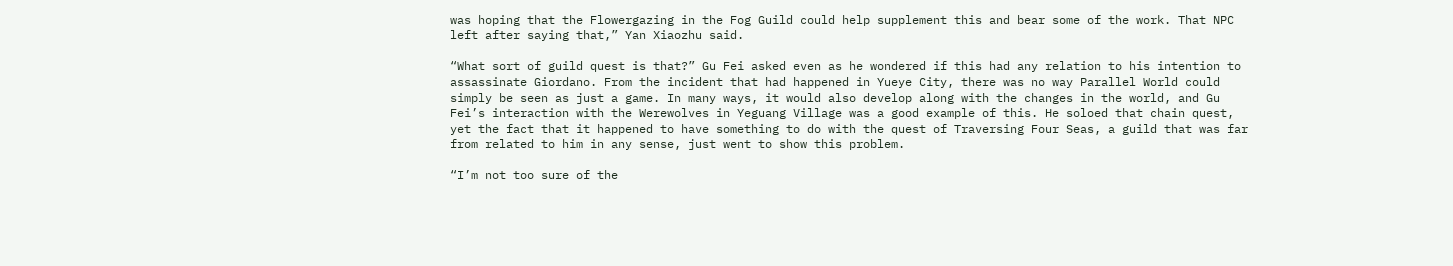was hoping that the Flowergazing in the Fog Guild could help supplement this and bear some of the work. That NPC left after saying that,” Yan Xiaozhu said.

“What sort of guild quest is that?” Gu Fei asked even as he wondered if this had any relation to his intention to assassinate Giordano. From the incident that had happened in Yueye City, there was no way Parallel World could simply be seen as just a game. In many ways, it would also develop along with the changes in the world, and Gu Fei’s interaction with the Werewolves in Yeguang Village was a good example of this. He soloed that chain quest, yet the fact that it happened to have something to do with the quest of Traversing Four Seas, a guild that was far from related to him in any sense, just went to show this problem.

“I’m not too sure of the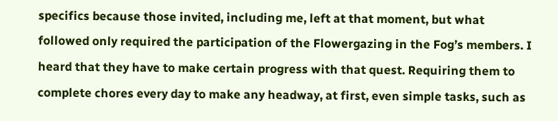specifics because those invited, including me, left at that moment, but what followed only required the participation of the Flowergazing in the Fog’s members. I heard that they have to make certain progress with that quest. Requiring them to complete chores every day to make any headway, at first, even simple tasks, such as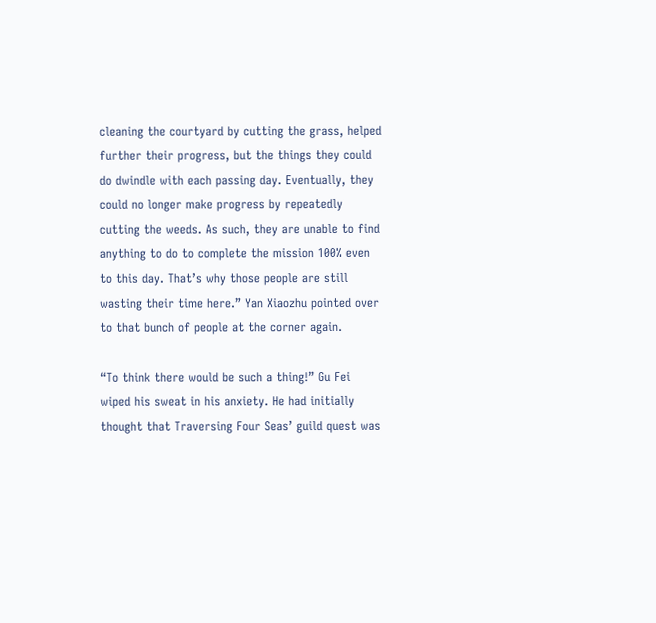cleaning the courtyard by cutting the grass, helped further their progress, but the things they could do dwindle with each passing day. Eventually, they could no longer make progress by repeatedly cutting the weeds. As such, they are unable to find anything to do to complete the mission 100% even to this day. That’s why those people are still wasting their time here.” Yan Xiaozhu pointed over to that bunch of people at the corner again.

“To think there would be such a thing!” Gu Fei wiped his sweat in his anxiety. He had initially thought that Traversing Four Seas’ guild quest was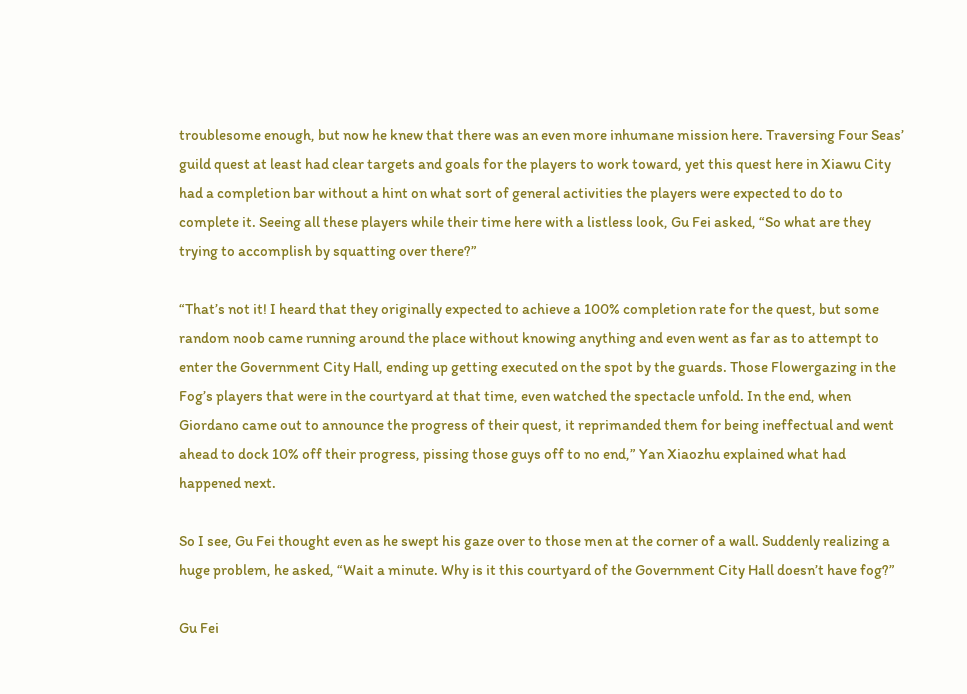troublesome enough, but now he knew that there was an even more inhumane mission here. Traversing Four Seas’ guild quest at least had clear targets and goals for the players to work toward, yet this quest here in Xiawu City had a completion bar without a hint on what sort of general activities the players were expected to do to complete it. Seeing all these players while their time here with a listless look, Gu Fei asked, “So what are they trying to accomplish by squatting over there?”

“That’s not it! I heard that they originally expected to achieve a 100% completion rate for the quest, but some random noob came running around the place without knowing anything and even went as far as to attempt to enter the Government City Hall, ending up getting executed on the spot by the guards. Those Flowergazing in the Fog’s players that were in the courtyard at that time, even watched the spectacle unfold. In the end, when Giordano came out to announce the progress of their quest, it reprimanded them for being ineffectual and went ahead to dock 10% off their progress, pissing those guys off to no end,” Yan Xiaozhu explained what had happened next.

So I see, Gu Fei thought even as he swept his gaze over to those men at the corner of a wall. Suddenly realizing a huge problem, he asked, “Wait a minute. Why is it this courtyard of the Government City Hall doesn’t have fog?”

Gu Fei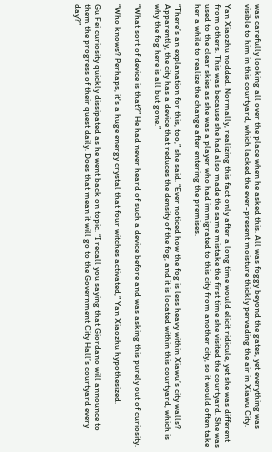was carefully looking all over the place when he asked this. All was foggy beyond the gates, yet everything was visible to him in this courtyard, which lacked the ever-present moisture thickly pervading the air in Xiawu City.

Yan Xiaozhu nodded. Normally, realizing this fact only after a long time would elicit ridicule, yet she was different from others. This was because she had also made the same mistake the first time she visited the courtyard. She was used to the clear skies as she was a player who had immigrated to this city from another city, so it would often take her a while to realize the change after entering the premises.

“There’s an explanation for this, too,” she said. “Ever noticed how the fog is less heavy within Xiawu’s city walls? Apparently, the city has a device that reduces the density of the fog, and it is located within this courtyard, which is why the fog here is all but gone.”

“What sort of device is that?” He had never heard of such a device before and was asking this purely out of curiosity.

“Who knows? Perhaps, it's a huge energy crystal that four witches activated,” Yan Xiaozhu hypothesized.

Gu Fei curiosity quickly dissipated as he went back on topic. “I recall you saying that Giordano will announce to them the progress of their quest daily. Does that mean it will go to the Government City Hall’s courtyard every day?”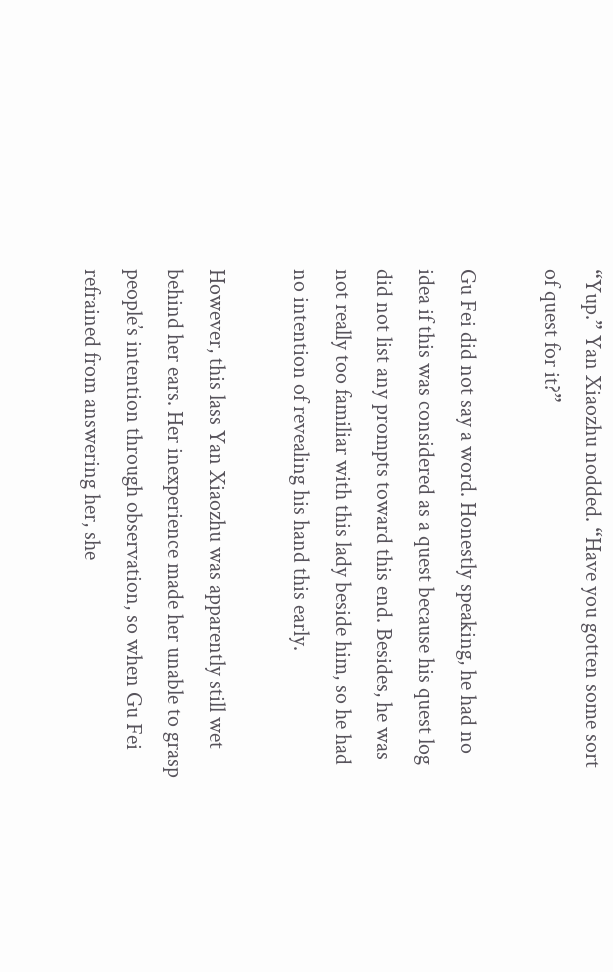“Yup.” Yan Xiaozhu nodded. “Have you gotten some sort of quest for it?”

Gu Fei did not say a word. Honestly speaking, he had no idea if this was considered as a quest because his quest log did not list any prompts toward this end. Besides, he was not really too familiar with this lady beside him, so he had no intention of revealing his hand this early.

However, this lass Yan Xiaozhu was apparently still wet behind her ears. Her inexperience made her unable to grasp people’s intention through observation, so when Gu Fei refrained from answering her, she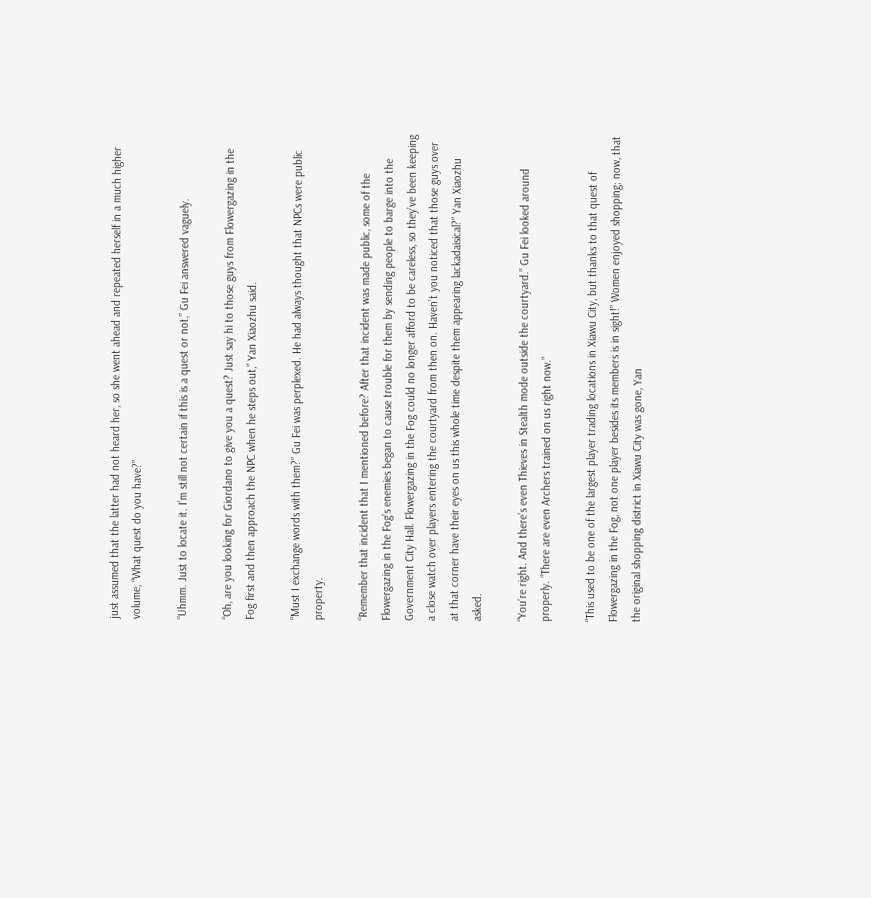just assumed that the latter had not heard her, so she went ahead and repeated herself in a much higher volume, “What quest do you have?”

“Uhmm. Just to locate it. I’m still not certain if this is a quest or not,” Gu Fei answered vaguely.

“Oh, are you looking for Giordano to give you a quest? Just say hi to those guys from Flowergazing in the Fog first and then approach the NPC when he steps out,” Yan Xiaozhu said.

“Must I exchange words with them?” Gu Fei was perplexed. He had always thought that NPCs were public property.

“Remember that incident that I mentioned before? After that incident was made public, some of the Flowergazing in the Fog’s enemies began to cause trouble for them by sending people to barge into the Government City Hall. Flowergazing in the Fog could no longer afford to be careless, so they’ve been keeping a close watch over players entering the courtyard from then on. Haven’t you noticed that those guys over at that corner have their eyes on us this whole time despite them appearing lackadaisical?” Yan Xiaozhu asked.

“You’re right. And there’s even Thieves in Stealth mode outside the courtyard.” Gu Fei looked around properly. “There are even Archers trained on us right now.”

“This used to be one of the largest player trading locations in Xiawu City, but thanks to that quest of Flowergazing in the Fog, not one player besides its members is in sight!” Women enjoyed shopping; now, that the original shopping district in Xiawu City was gone, Yan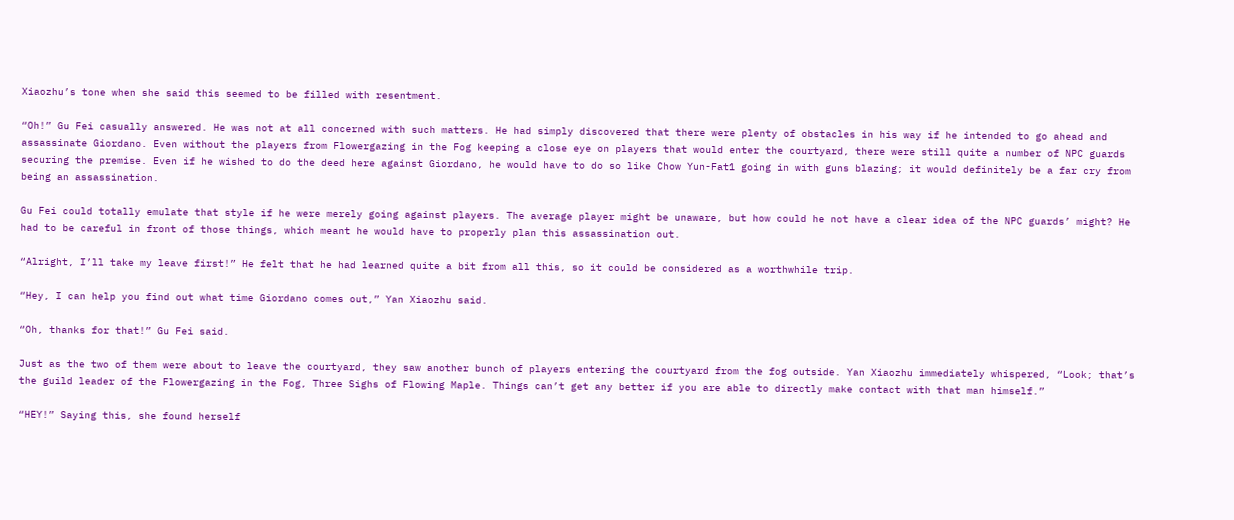Xiaozhu’s tone when she said this seemed to be filled with resentment.

“Oh!” Gu Fei casually answered. He was not at all concerned with such matters. He had simply discovered that there were plenty of obstacles in his way if he intended to go ahead and assassinate Giordano. Even without the players from Flowergazing in the Fog keeping a close eye on players that would enter the courtyard, there were still quite a number of NPC guards securing the premise. Even if he wished to do the deed here against Giordano, he would have to do so like Chow Yun-Fat1 going in with guns blazing; it would definitely be a far cry from being an assassination.

Gu Fei could totally emulate that style if he were merely going against players. The average player might be unaware, but how could he not have a clear idea of the NPC guards’ might? He had to be careful in front of those things, which meant he would have to properly plan this assassination out.

“Alright, I’ll take my leave first!” He felt that he had learned quite a bit from all this, so it could be considered as a worthwhile trip.

“Hey, I can help you find out what time Giordano comes out,” Yan Xiaozhu said.

“Oh, thanks for that!” Gu Fei said.

Just as the two of them were about to leave the courtyard, they saw another bunch of players entering the courtyard from the fog outside. Yan Xiaozhu immediately whispered, “Look; that’s the guild leader of the Flowergazing in the Fog, Three Sighs of Flowing Maple. Things can’t get any better if you are able to directly make contact with that man himself.”

“HEY!” Saying this, she found herself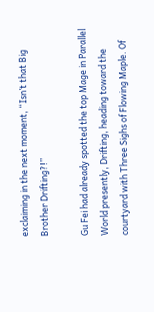exclaiming in the next moment, “Isn’t that Big Brother Drifting?!”

Gu Fei had already spotted the top Mage in Parallel World presently, Drifting, heading toward the courtyard with Three Sighs of Flowing Maple. Of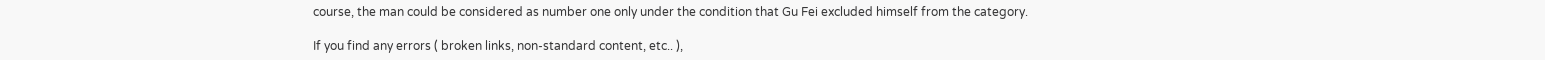course, the man could be considered as number one only under the condition that Gu Fei excluded himself from the category.

If you find any errors ( broken links, non-standard content, etc.. ),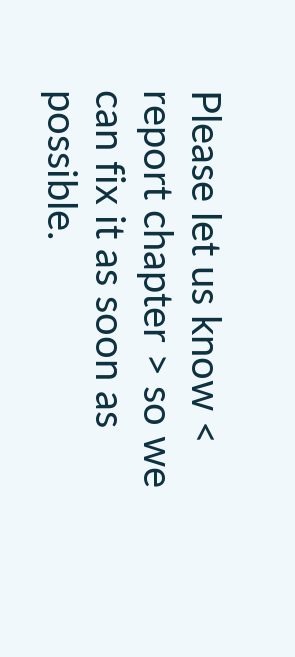Please let us know < report chapter > so we can fix it as soon as possible.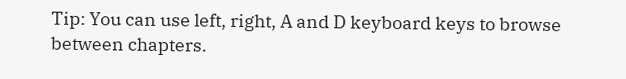Tip: You can use left, right, A and D keyboard keys to browse between chapters.